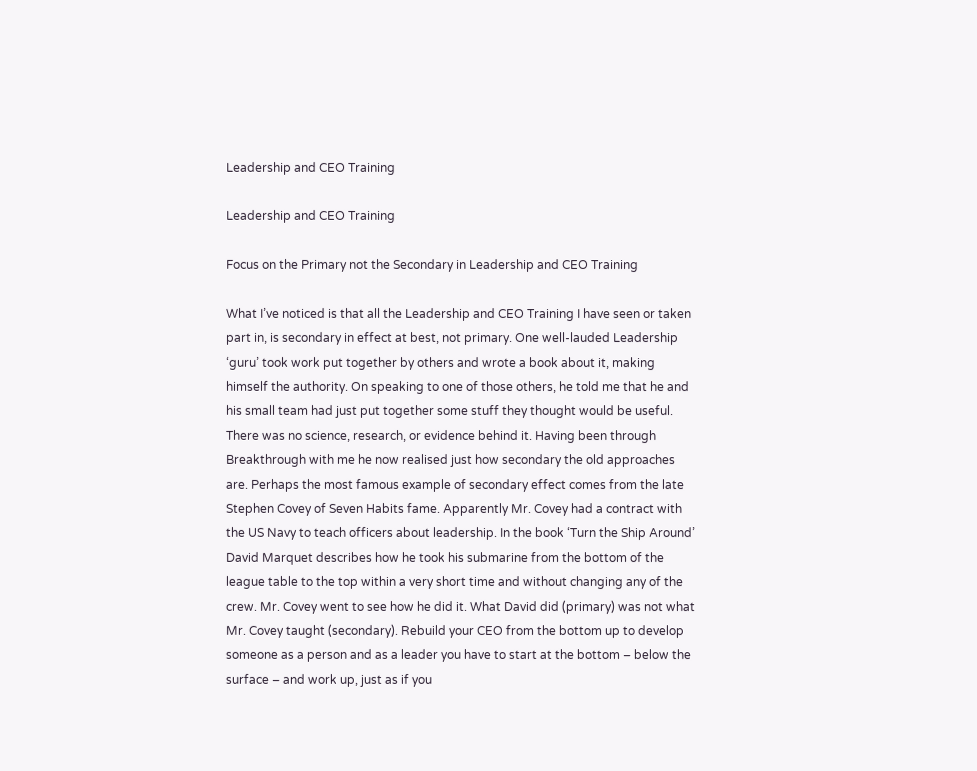Leadership and CEO Training

Leadership and CEO Training

Focus on the Primary not the Secondary in Leadership and CEO Training

What I’ve noticed is that all the Leadership and CEO Training I have seen or taken part in, is secondary in effect at best, not primary. One well-lauded Leadership ‘guru’ took work put together by others and wrote a book about it, making himself the authority. On speaking to one of those others, he told me that he and his small team had just put together some stuff they thought would be useful. There was no science, research, or evidence behind it. Having been through Breakthrough with me he now realised just how secondary the old approaches are. Perhaps the most famous example of secondary effect comes from the late Stephen Covey of Seven Habits fame. Apparently Mr. Covey had a contract with the US Navy to teach officers about leadership. In the book ‘Turn the Ship Around’ David Marquet describes how he took his submarine from the bottom of the league table to the top within a very short time and without changing any of the crew. Mr. Covey went to see how he did it. What David did (primary) was not what Mr. Covey taught (secondary). Rebuild your CEO from the bottom up to develop someone as a person and as a leader you have to start at the bottom – below the surface – and work up, just as if you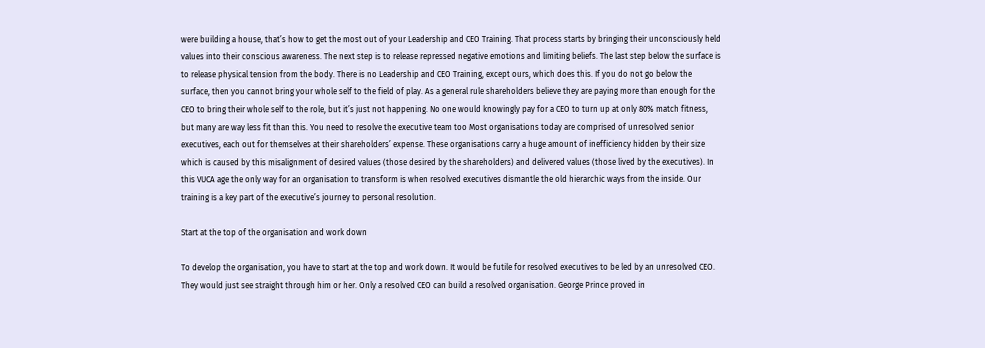were building a house, that’s how to get the most out of your Leadership and CEO Training. That process starts by bringing their unconsciously held values into their conscious awareness. The next step is to release repressed negative emotions and limiting beliefs. The last step below the surface is to release physical tension from the body. There is no Leadership and CEO Training, except ours, which does this. If you do not go below the surface, then you cannot bring your whole self to the field of play. As a general rule shareholders believe they are paying more than enough for the CEO to bring their whole self to the role, but it’s just not happening. No one would knowingly pay for a CEO to turn up at only 80% match fitness, but many are way less fit than this. You need to resolve the executive team too Most organisations today are comprised of unresolved senior executives, each out for themselves at their shareholders’ expense. These organisations carry a huge amount of inefficiency hidden by their size which is caused by this misalignment of desired values (those desired by the shareholders) and delivered values (those lived by the executives). In this VUCA age the only way for an organisation to transform is when resolved executives dismantle the old hierarchic ways from the inside. Our training is a key part of the executive’s journey to personal resolution.

Start at the top of the organisation and work down

To develop the organisation, you have to start at the top and work down. It would be futile for resolved executives to be led by an unresolved CEO. They would just see straight through him or her. Only a resolved CEO can build a resolved organisation. George Prince proved in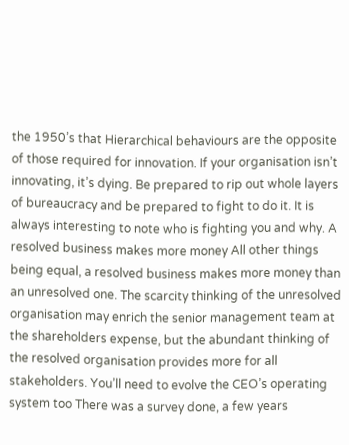the 1950’s that Hierarchical behaviours are the opposite of those required for innovation. If your organisation isn’t innovating, it’s dying. Be prepared to rip out whole layers of bureaucracy and be prepared to fight to do it. It is always interesting to note who is fighting you and why. A resolved business makes more money All other things being equal, a resolved business makes more money than an unresolved one. The scarcity thinking of the unresolved organisation may enrich the senior management team at the shareholders expense, but the abundant thinking of the resolved organisation provides more for all stakeholders. You’ll need to evolve the CEO’s operating system too There was a survey done, a few years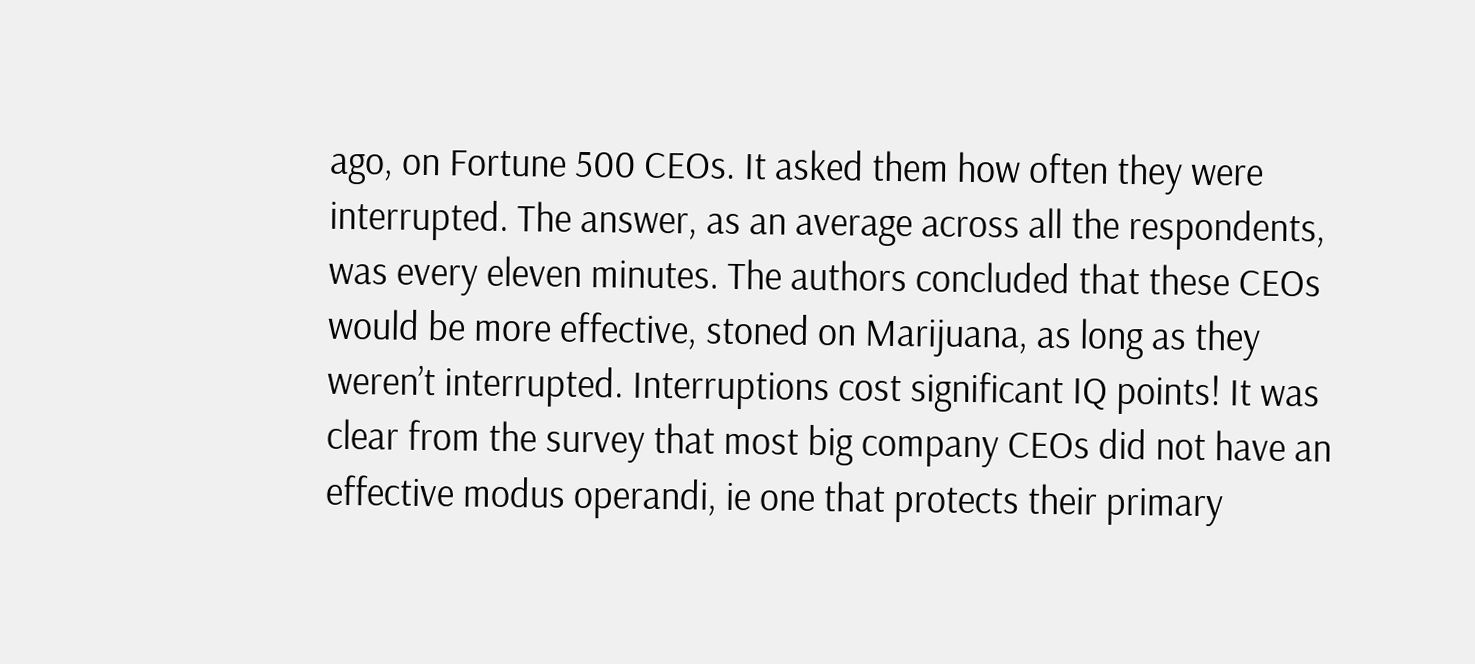ago, on Fortune 500 CEOs. It asked them how often they were interrupted. The answer, as an average across all the respondents, was every eleven minutes. The authors concluded that these CEOs would be more effective, stoned on Marijuana, as long as they weren’t interrupted. Interruptions cost significant IQ points! It was clear from the survey that most big company CEOs did not have an effective modus operandi, ie one that protects their primary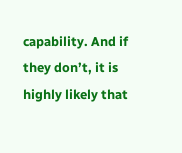capability. And if they don’t, it is highly likely that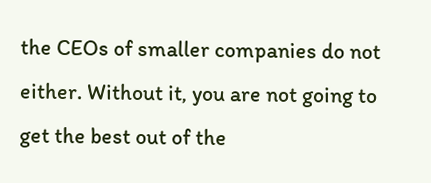the CEOs of smaller companies do not either. Without it, you are not going to get the best out of the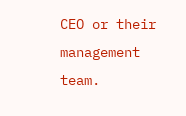CEO or their management team.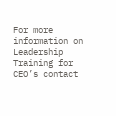For more information on Leadership Training for CEO’s contact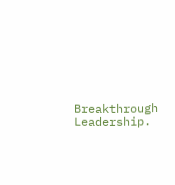Breakthrough Leadership.